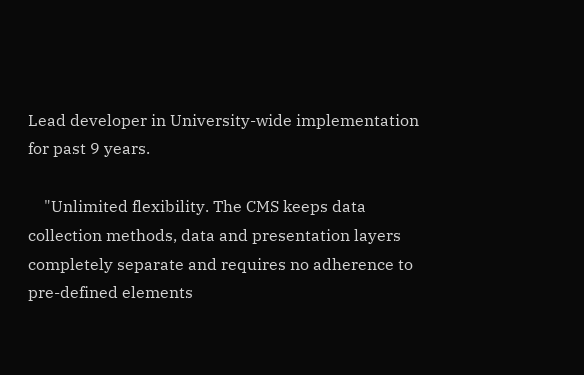Lead developer in University-wide implementation for past 9 years.

    "Unlimited flexibility. The CMS keeps data collection methods, data and presentation layers completely separate and requires no adherence to pre-defined elements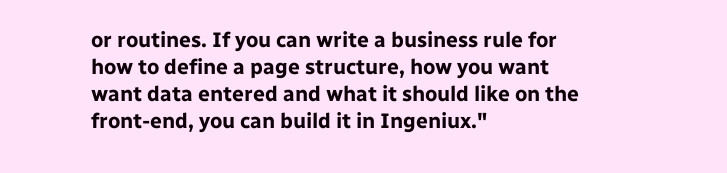or routines. If you can write a business rule for how to define a page structure, how you want want data entered and what it should like on the front-end, you can build it in Ingeniux."